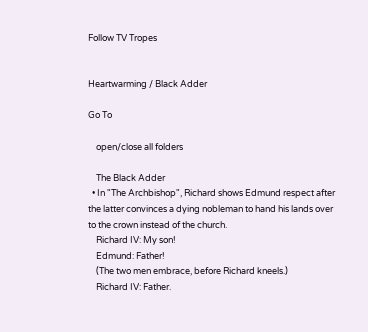Follow TV Tropes


Heartwarming / Black Adder

Go To

    open/close all folders

    The Black Adder
  • In "The Archbishop", Richard shows Edmund respect after the latter convinces a dying nobleman to hand his lands over to the crown instead of the church.
    Richard IV: My son!
    Edmund: Father!
    (The two men embrace, before Richard kneels.)
    Richard IV: Father.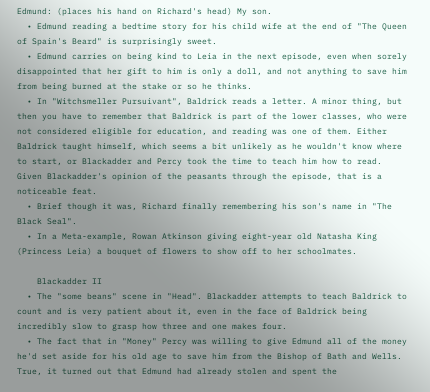Edmund: (places his hand on Richard's head) My son.
  • Edmund reading a bedtime story for his child wife at the end of "The Queen of Spain's Beard" is surprisingly sweet.
  • Edmund carries on being kind to Leia in the next episode, even when sorely disappointed that her gift to him is only a doll, and not anything to save him from being burned at the stake or so he thinks.
  • In "Witchsmeller Pursuivant", Baldrick reads a letter. A minor thing, but then you have to remember that Baldrick is part of the lower classes, who were not considered eligible for education, and reading was one of them. Either Baldrick taught himself, which seems a bit unlikely as he wouldn't know where to start, or Blackadder and Percy took the time to teach him how to read. Given Blackadder's opinion of the peasants through the episode, that is a noticeable feat.
  • Brief though it was, Richard finally remembering his son's name in "The Black Seal".
  • In a Meta-example, Rowan Atkinson giving eight-year old Natasha King (Princess Leia) a bouquet of flowers to show off to her schoolmates.

    Blackadder II
  • The "some beans" scene in "Head". Blackadder attempts to teach Baldrick to count and is very patient about it, even in the face of Baldrick being incredibly slow to grasp how three and one makes four.
  • The fact that in "Money" Percy was willing to give Edmund all of the money he'd set aside for his old age to save him from the Bishop of Bath and Wells. True, it turned out that Edmund had already stolen and spent the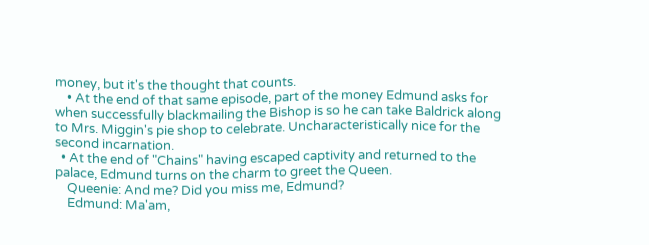money, but it's the thought that counts.
    • At the end of that same episode, part of the money Edmund asks for when successfully blackmailing the Bishop is so he can take Baldrick along to Mrs. Miggin's pie shop to celebrate. Uncharacteristically nice for the second incarnation.
  • At the end of "Chains" having escaped captivity and returned to the palace, Edmund turns on the charm to greet the Queen.
    Queenie: And me? Did you miss me, Edmund?
    Edmund: Ma'am,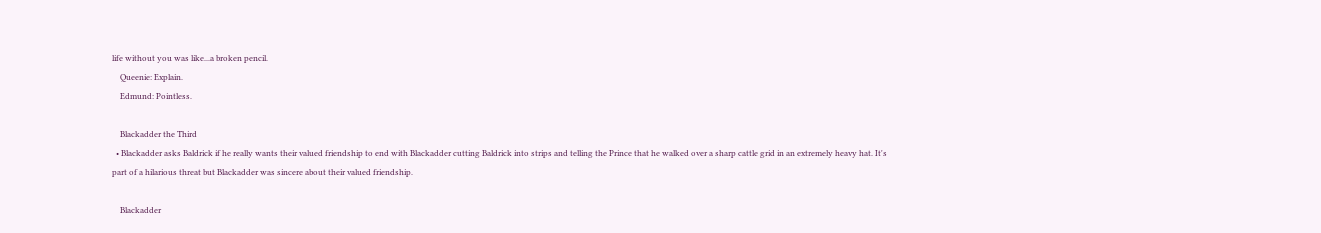life without you was like...a broken pencil.
    Queenie: Explain.
    Edmund: Pointless.

    Blackadder the Third
  • Blackadder asks Baldrick if he really wants their valued friendship to end with Blackadder cutting Baldrick into strips and telling the Prince that he walked over a sharp cattle grid in an extremely heavy hat. It's part of a hilarious threat but Blackadder was sincere about their valued friendship.

    Blackadder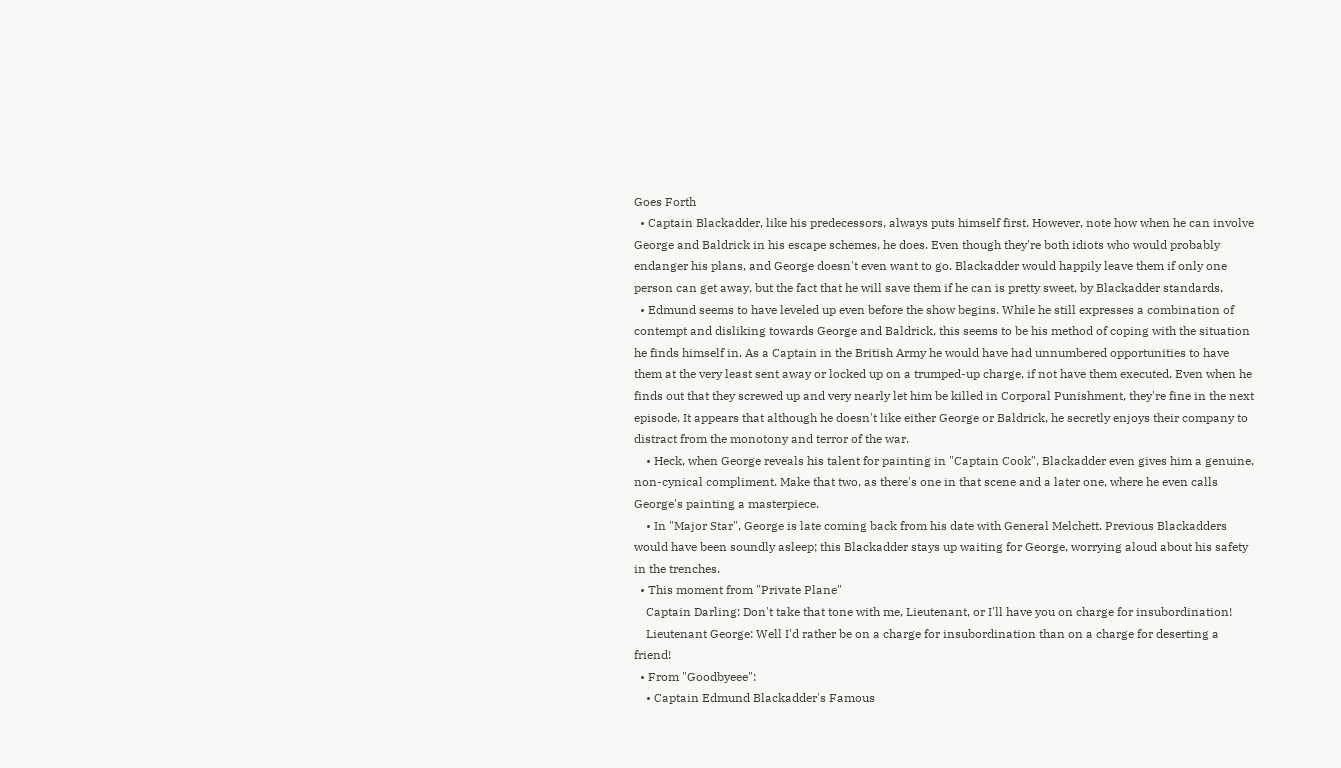Goes Forth
  • Captain Blackadder, like his predecessors, always puts himself first. However, note how when he can involve George and Baldrick in his escape schemes, he does. Even though they're both idiots who would probably endanger his plans, and George doesn't even want to go. Blackadder would happily leave them if only one person can get away, but the fact that he will save them if he can is pretty sweet, by Blackadder standards.
  • Edmund seems to have leveled up even before the show begins. While he still expresses a combination of contempt and disliking towards George and Baldrick, this seems to be his method of coping with the situation he finds himself in. As a Captain in the British Army he would have had unnumbered opportunities to have them at the very least sent away or locked up on a trumped-up charge, if not have them executed. Even when he finds out that they screwed up and very nearly let him be killed in Corporal Punishment, they're fine in the next episode. It appears that although he doesn't like either George or Baldrick, he secretly enjoys their company to distract from the monotony and terror of the war.
    • Heck, when George reveals his talent for painting in "Captain Cook", Blackadder even gives him a genuine, non-cynical compliment. Make that two, as there's one in that scene and a later one, where he even calls George's painting a masterpiece.
    • In "Major Star", George is late coming back from his date with General Melchett. Previous Blackadders would have been soundly asleep; this Blackadder stays up waiting for George, worrying aloud about his safety in the trenches.
  • This moment from "Private Plane"
    Captain Darling: Don't take that tone with me, Lieutenant, or I'll have you on charge for insubordination!
    Lieutenant George: Well I'd rather be on a charge for insubordination than on a charge for deserting a friend!
  • From "Goodbyeee":
    • Captain Edmund Blackadder's Famous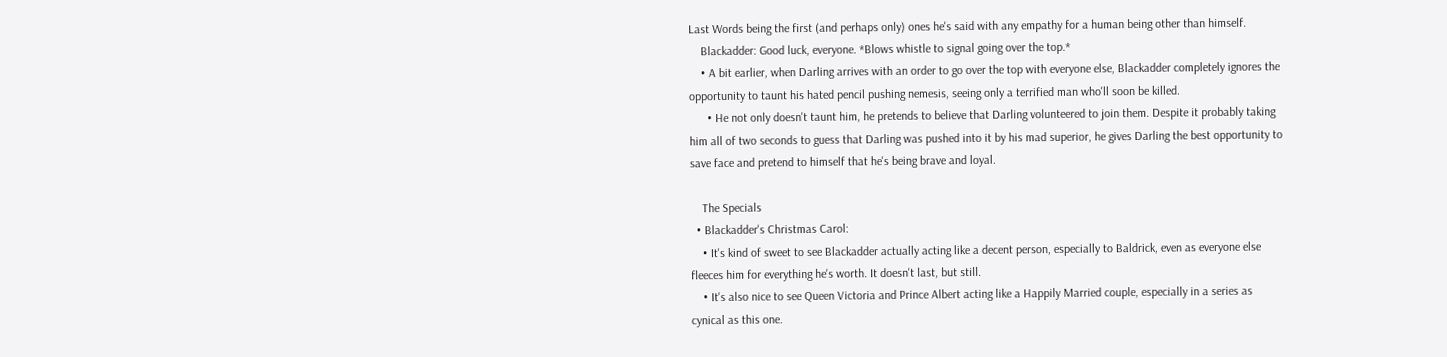Last Words being the first (and perhaps only) ones he's said with any empathy for a human being other than himself.
    Blackadder: Good luck, everyone. *Blows whistle to signal going over the top.*
    • A bit earlier, when Darling arrives with an order to go over the top with everyone else, Blackadder completely ignores the opportunity to taunt his hated pencil pushing nemesis, seeing only a terrified man who'll soon be killed.
      • He not only doesn't taunt him, he pretends to believe that Darling volunteered to join them. Despite it probably taking him all of two seconds to guess that Darling was pushed into it by his mad superior, he gives Darling the best opportunity to save face and pretend to himself that he's being brave and loyal.

    The Specials
  • Blackadder's Christmas Carol:
    • It's kind of sweet to see Blackadder actually acting like a decent person, especially to Baldrick, even as everyone else fleeces him for everything he's worth. It doesn't last, but still.
    • It's also nice to see Queen Victoria and Prince Albert acting like a Happily Married couple, especially in a series as cynical as this one.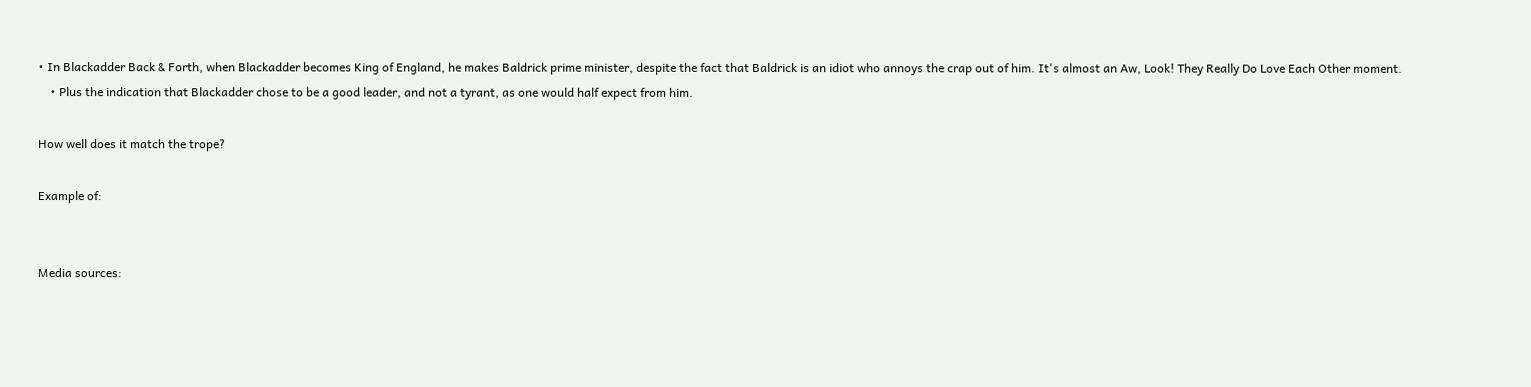• In Blackadder Back & Forth, when Blackadder becomes King of England, he makes Baldrick prime minister, despite the fact that Baldrick is an idiot who annoys the crap out of him. It's almost an Aw, Look! They Really Do Love Each Other moment.
    • Plus the indication that Blackadder chose to be a good leader, and not a tyrant, as one would half expect from him.

How well does it match the trope?

Example of:


Media sources: